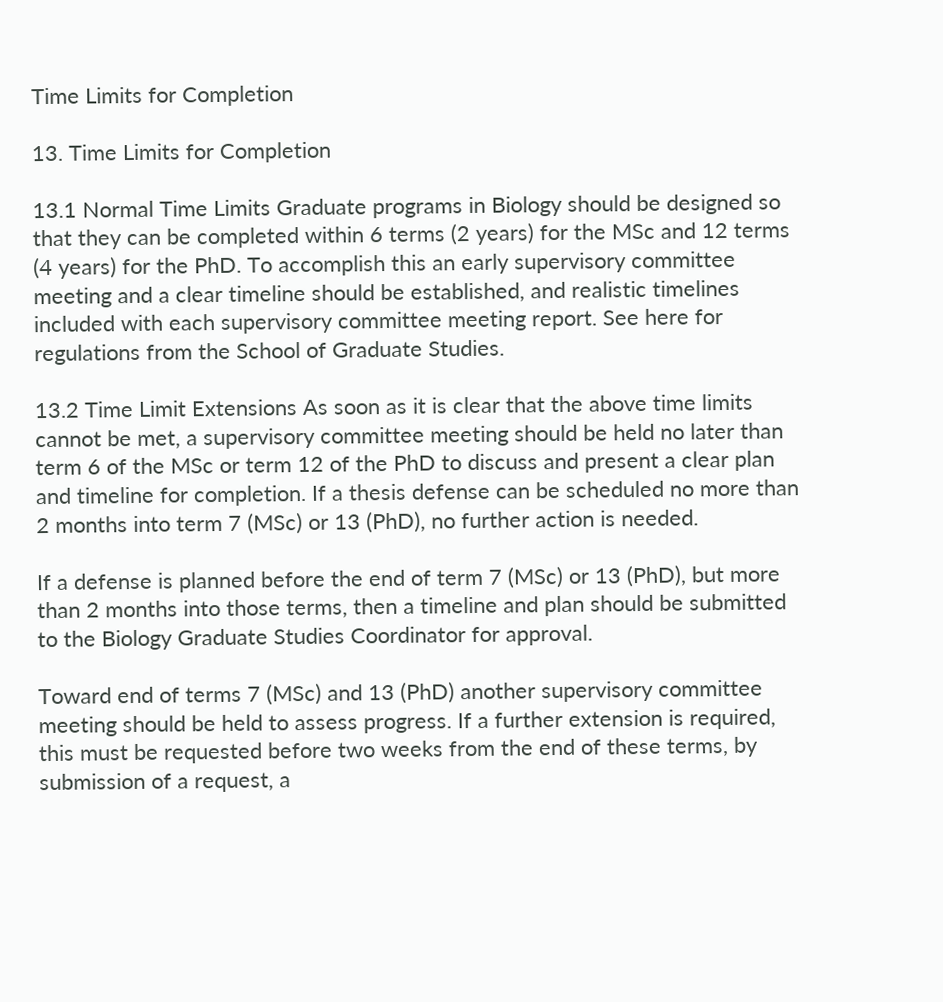Time Limits for Completion

13. Time Limits for Completion

13.1 Normal Time Limits Graduate programs in Biology should be designed so that they can be completed within 6 terms (2 years) for the MSc and 12 terms (4 years) for the PhD. To accomplish this an early supervisory committee meeting and a clear timeline should be established, and realistic timelines included with each supervisory committee meeting report. See here for regulations from the School of Graduate Studies.

13.2 Time Limit Extensions As soon as it is clear that the above time limits cannot be met, a supervisory committee meeting should be held no later than term 6 of the MSc or term 12 of the PhD to discuss and present a clear plan and timeline for completion. If a thesis defense can be scheduled no more than 2 months into term 7 (MSc) or 13 (PhD), no further action is needed.

If a defense is planned before the end of term 7 (MSc) or 13 (PhD), but more than 2 months into those terms, then a timeline and plan should be submitted to the Biology Graduate Studies Coordinator for approval.

Toward end of terms 7 (MSc) and 13 (PhD) another supervisory committee meeting should be held to assess progress. If a further extension is required, this must be requested before two weeks from the end of these terms, by submission of a request, a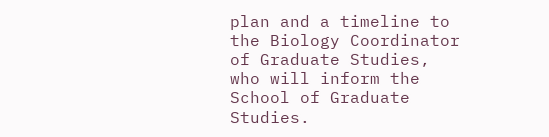plan and a timeline to the Biology Coordinator of Graduate Studies, who will inform the School of Graduate Studies.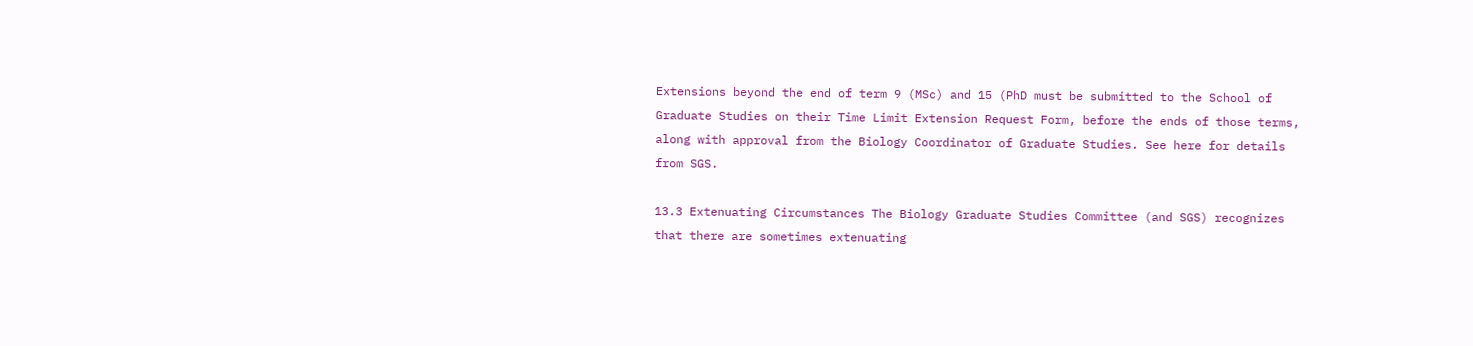Extensions beyond the end of term 9 (MSc) and 15 (PhD must be submitted to the School of Graduate Studies on their Time Limit Extension Request Form, before the ends of those terms, along with approval from the Biology Coordinator of Graduate Studies. See here for details from SGS.

13.3 Extenuating Circumstances The Biology Graduate Studies Committee (and SGS) recognizes that there are sometimes extenuating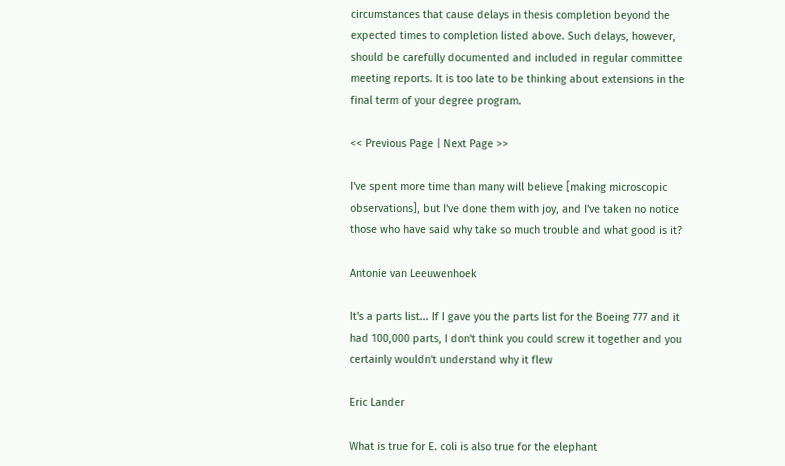circumstances that cause delays in thesis completion beyond the expected times to completion listed above. Such delays, however, should be carefully documented and included in regular committee meeting reports. It is too late to be thinking about extensions in the final term of your degree program.

<< Previous Page | Next Page >>

I've spent more time than many will believe [making microscopic observations], but I've done them with joy, and I've taken no notice those who have said why take so much trouble and what good is it?

Antonie van Leeuwenhoek

It's a parts list... If I gave you the parts list for the Boeing 777 and it had 100,000 parts, I don't think you could screw it together and you certainly wouldn't understand why it flew

Eric Lander

What is true for E. coli is also true for the elephant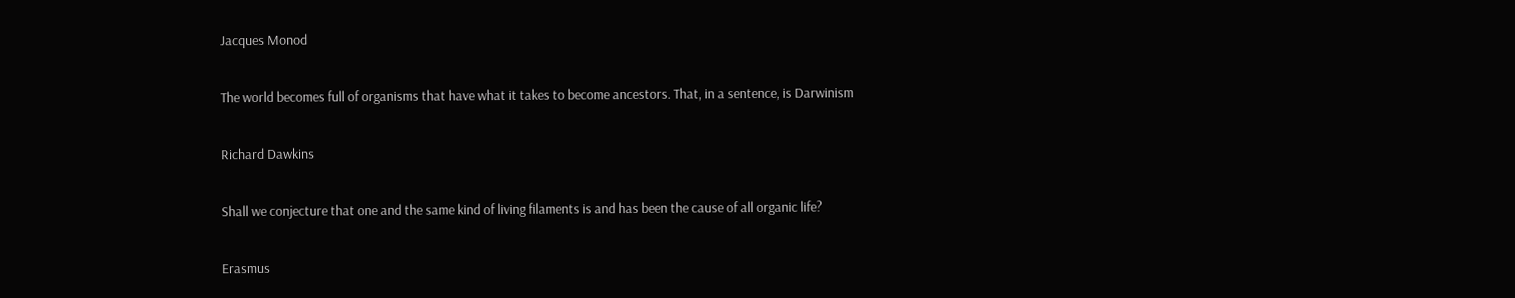Jacques Monod

The world becomes full of organisms that have what it takes to become ancestors. That, in a sentence, is Darwinism

Richard Dawkins

Shall we conjecture that one and the same kind of living filaments is and has been the cause of all organic life?

Erasmus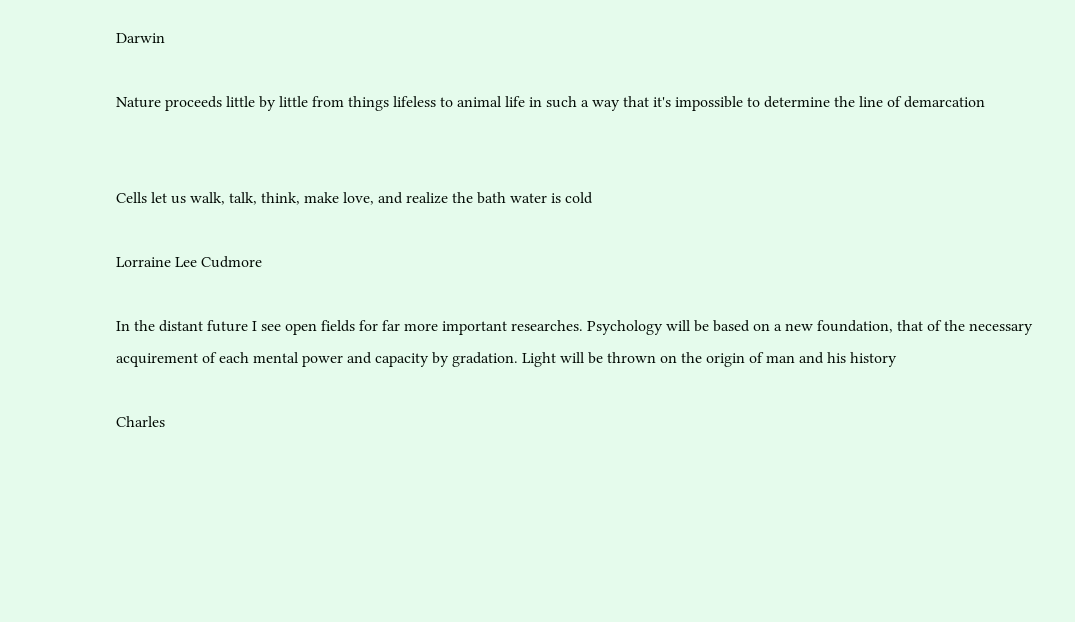Darwin

Nature proceeds little by little from things lifeless to animal life in such a way that it's impossible to determine the line of demarcation


Cells let us walk, talk, think, make love, and realize the bath water is cold

Lorraine Lee Cudmore

In the distant future I see open fields for far more important researches. Psychology will be based on a new foundation, that of the necessary acquirement of each mental power and capacity by gradation. Light will be thrown on the origin of man and his history

Charles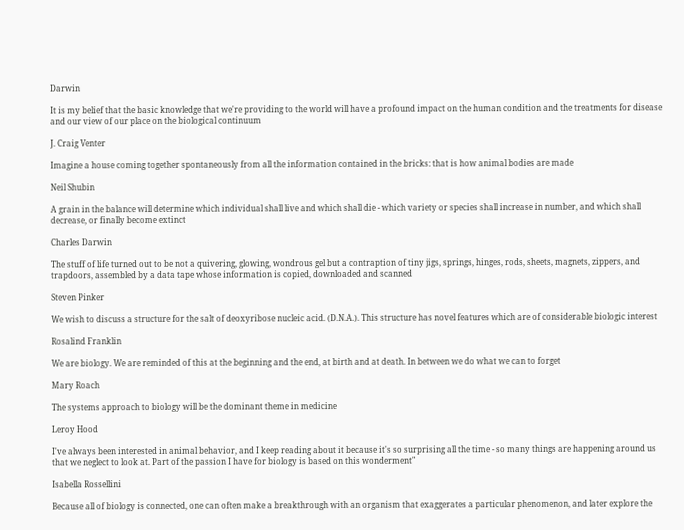Darwin

It is my belief that the basic knowledge that we're providing to the world will have a profound impact on the human condition and the treatments for disease and our view of our place on the biological continuum

J. Craig Venter

Imagine a house coming together spontaneously from all the information contained in the bricks: that is how animal bodies are made

Neil Shubin

A grain in the balance will determine which individual shall live and which shall die - which variety or species shall increase in number, and which shall decrease, or finally become extinct

Charles Darwin

The stuff of life turned out to be not a quivering, glowing, wondrous gel but a contraption of tiny jigs, springs, hinges, rods, sheets, magnets, zippers, and trapdoors, assembled by a data tape whose information is copied, downloaded and scanned

Steven Pinker

We wish to discuss a structure for the salt of deoxyribose nucleic acid. (D.N.A.). This structure has novel features which are of considerable biologic interest

Rosalind Franklin

We are biology. We are reminded of this at the beginning and the end, at birth and at death. In between we do what we can to forget

Mary Roach

The systems approach to biology will be the dominant theme in medicine

Leroy Hood

I've always been interested in animal behavior, and I keep reading about it because it's so surprising all the time - so many things are happening around us that we neglect to look at. Part of the passion I have for biology is based on this wonderment"

Isabella Rossellini

Because all of biology is connected, one can often make a breakthrough with an organism that exaggerates a particular phenomenon, and later explore the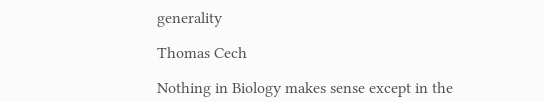generality

Thomas Cech

Nothing in Biology makes sense except in the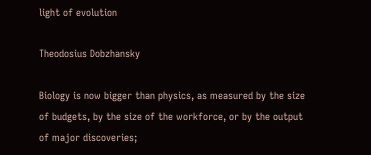light of evolution

Theodosius Dobzhansky

Biology is now bigger than physics, as measured by the size of budgets, by the size of the workforce, or by the output of major discoveries;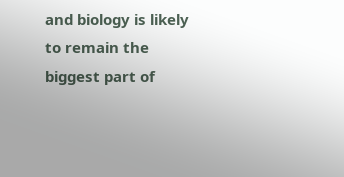and biology is likely to remain the biggest part of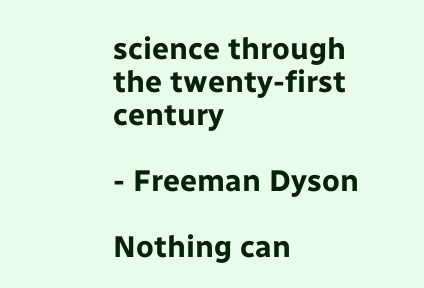science through the twenty-first century

- Freeman Dyson

Nothing can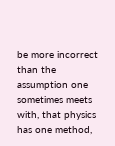be more incorrect than the assumption one sometimes meets with, that physics has one method,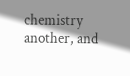chemistry another, and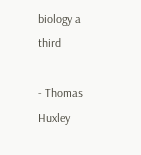biology a third

- Thomas Huxley